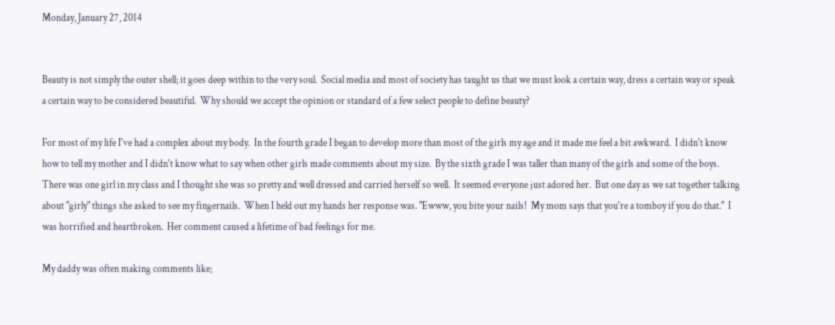Monday, January 27, 2014


Beauty is not simply the outer shell; it goes deep within to the very soul.  Social media and most of society has taught us that we must look a certain way, dress a certain way or speak a certain way to be considered beautiful.  Why should we accept the opinion or standard of a few select people to define beauty?

For most of my life I've had a complex about my body.  In the fourth grade I began to develop more than most of the girls my age and it made me feel a bit awkward.  I didn't know how to tell my mother and I didn't know what to say when other girls made comments about my size.  By the sixth grade I was taller than many of the girls and some of the boys.  There was one girl in my class and I thought she was so pretty and well dressed and carried herself so well.  It seemed everyone just adored her.  But one day as we sat together talking about "girly" things she asked to see my fingernails.  When I held out my hands her response was. "Ewww, you bite your nails!  My mom says that you're a tomboy if you do that."  I was horrified and heartbroken.  Her comment caused a lifetime of bad feelings for me.

My daddy was often making comments like;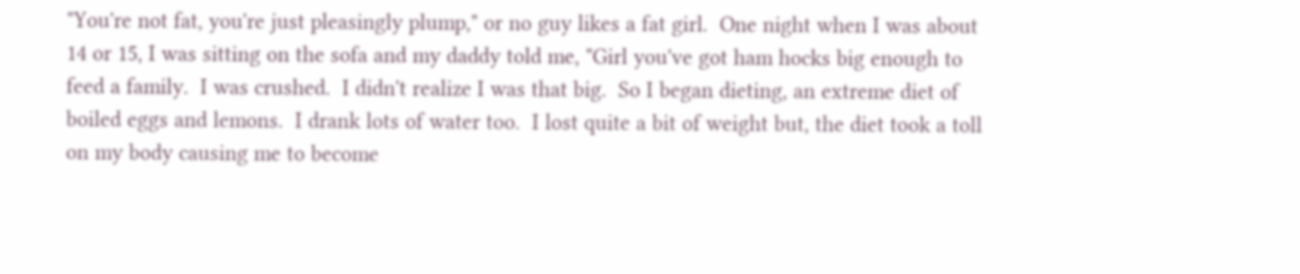"You're not fat, you're just pleasingly plump," or no guy likes a fat girl.  One night when I was about 14 or 15, I was sitting on the sofa and my daddy told me, "Girl you've got ham hocks big enough to feed a family.  I was crushed.  I didn't realize I was that big.  So I began dieting, an extreme diet of boiled eggs and lemons.  I drank lots of water too.  I lost quite a bit of weight but, the diet took a toll on my body causing me to become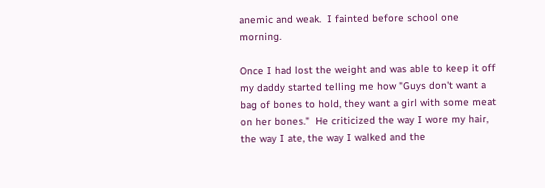anemic and weak.  I fainted before school one morning.

Once I had lost the weight and was able to keep it off my daddy started telling me how "Guys don't want a bag of bones to hold, they want a girl with some meat on her bones."  He criticized the way I wore my hair, the way I ate, the way I walked and the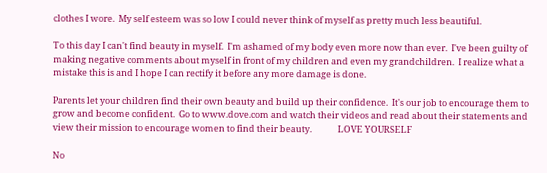clothes I wore.  My self esteem was so low I could never think of myself as pretty much less beautiful.

To this day I can't find beauty in myself.  I'm ashamed of my body even more now than ever.  I've been guilty of making negative comments about myself in front of my children and even my grandchildren.  I realize what a mistake this is and I hope I can rectify it before any more damage is done.

Parents let your children find their own beauty and build up their confidence.  It's our job to encourage them to grow and become confident.  Go to www.dove.com and watch their videos and read about their statements and view their mission to encourage women to find their beauty.             LOVE YOURSELF

No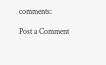comments:

Post a Comment